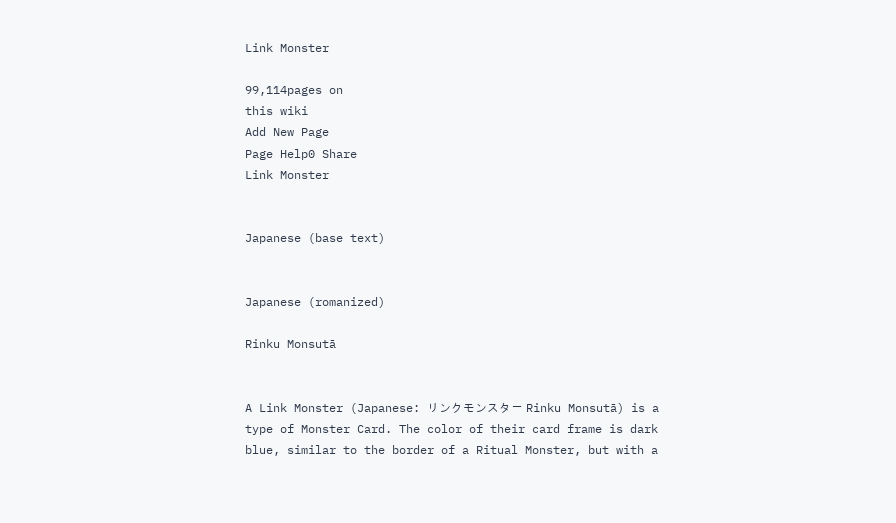Link Monster

99,114pages on
this wiki
Add New Page
Page Help0 Share
Link Monster


Japanese (base text)


Japanese (romanized)

Rinku Monsutā


A Link Monster (Japanese: リンクモンスター Rinku Monsutā) is a type of Monster Card. The color of their card frame is dark blue, similar to the border of a Ritual Monster, but with a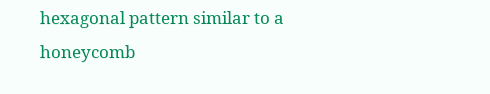hexagonal pattern similar to a honeycomb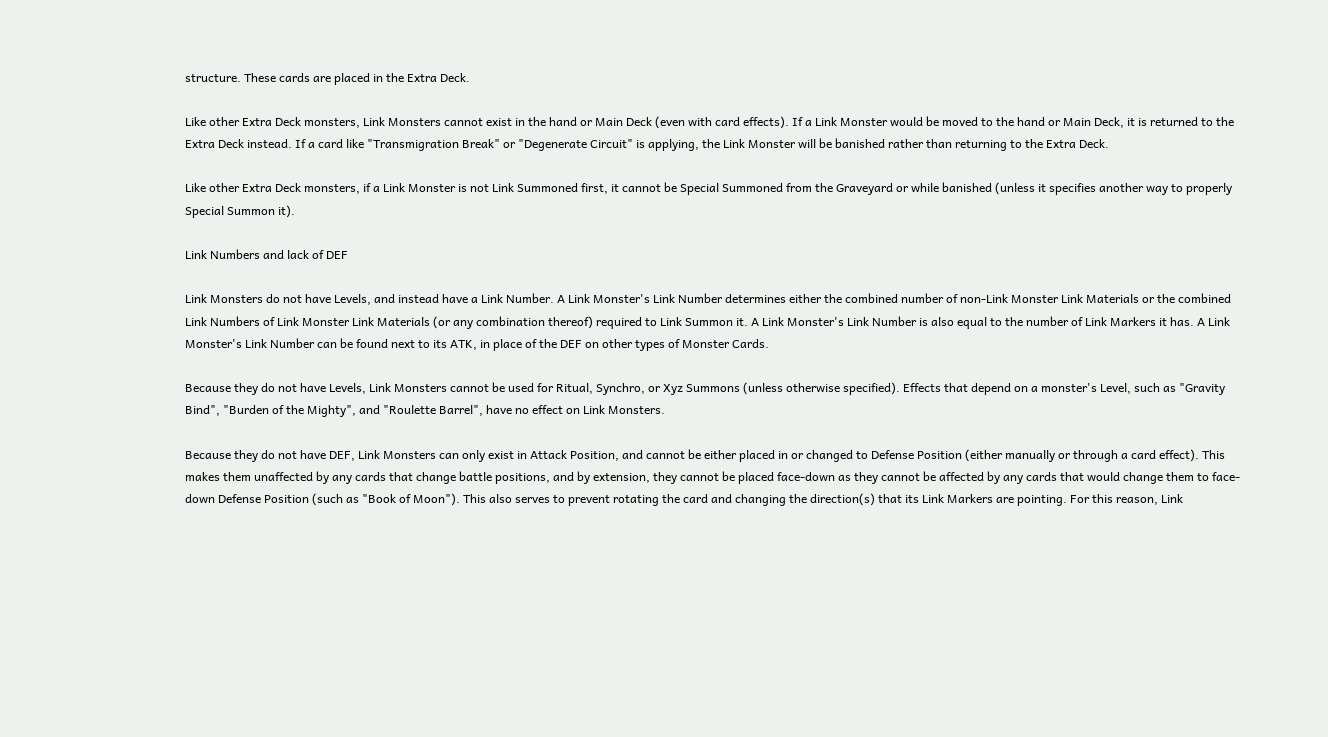structure. These cards are placed in the Extra Deck.

Like other Extra Deck monsters, Link Monsters cannot exist in the hand or Main Deck (even with card effects). If a Link Monster would be moved to the hand or Main Deck, it is returned to the Extra Deck instead. If a card like "Transmigration Break" or "Degenerate Circuit" is applying, the Link Monster will be banished rather than returning to the Extra Deck.

Like other Extra Deck monsters, if a Link Monster is not Link Summoned first, it cannot be Special Summoned from the Graveyard or while banished (unless it specifies another way to properly Special Summon it).

Link Numbers and lack of DEF

Link Monsters do not have Levels, and instead have a Link Number. A Link Monster's Link Number determines either the combined number of non-Link Monster Link Materials or the combined Link Numbers of Link Monster Link Materials (or any combination thereof) required to Link Summon it. A Link Monster's Link Number is also equal to the number of Link Markers it has. A Link Monster's Link Number can be found next to its ATK, in place of the DEF on other types of Monster Cards.

Because they do not have Levels, Link Monsters cannot be used for Ritual, Synchro, or Xyz Summons (unless otherwise specified). Effects that depend on a monster's Level, such as "Gravity Bind", "Burden of the Mighty", and "Roulette Barrel", have no effect on Link Monsters.

Because they do not have DEF, Link Monsters can only exist in Attack Position, and cannot be either placed in or changed to Defense Position (either manually or through a card effect). This makes them unaffected by any cards that change battle positions, and by extension, they cannot be placed face-down as they cannot be affected by any cards that would change them to face-down Defense Position (such as "Book of Moon"). This also serves to prevent rotating the card and changing the direction(s) that its Link Markers are pointing. For this reason, Link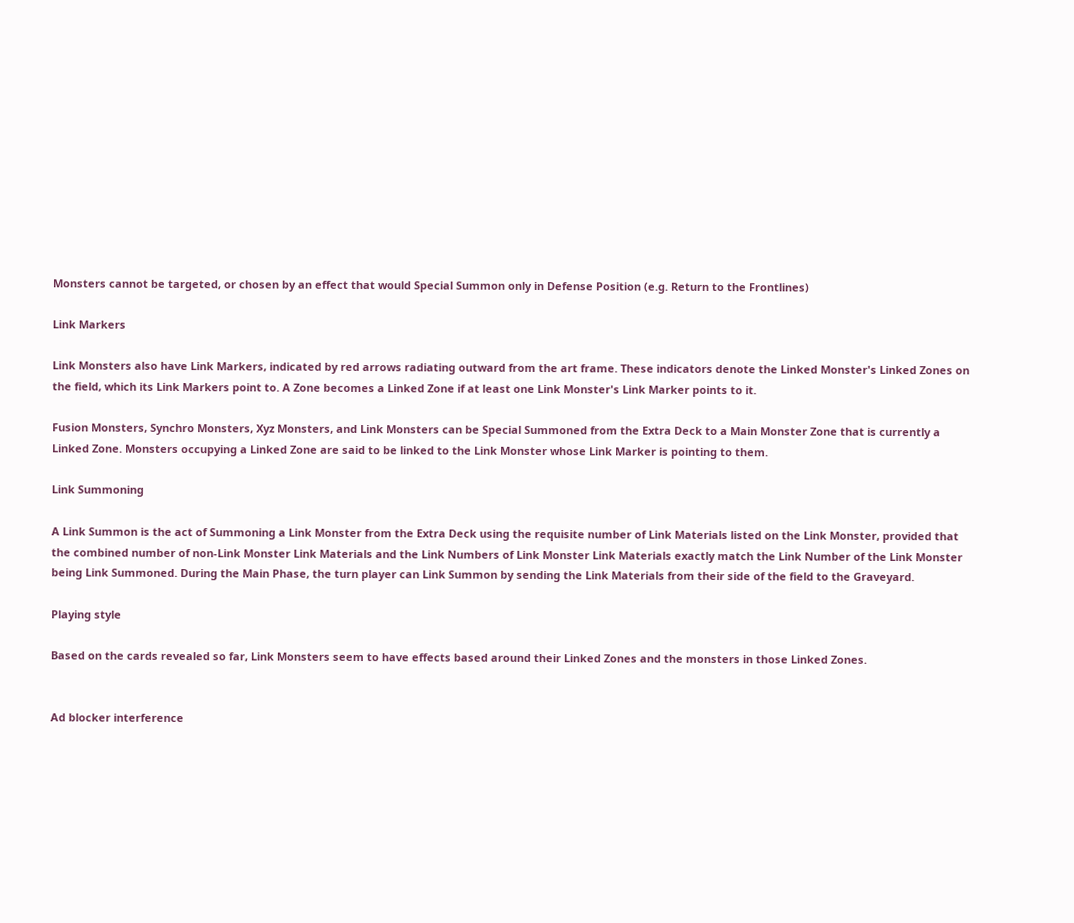Monsters cannot be targeted, or chosen by an effect that would Special Summon only in Defense Position (e.g. Return to the Frontlines)

Link Markers

Link Monsters also have Link Markers, indicated by red arrows radiating outward from the art frame. These indicators denote the Linked Monster's Linked Zones on the field, which its Link Markers point to. A Zone becomes a Linked Zone if at least one Link Monster's Link Marker points to it.

Fusion Monsters, Synchro Monsters, Xyz Monsters, and Link Monsters can be Special Summoned from the Extra Deck to a Main Monster Zone that is currently a Linked Zone. Monsters occupying a Linked Zone are said to be linked to the Link Monster whose Link Marker is pointing to them.

Link Summoning

A Link Summon is the act of Summoning a Link Monster from the Extra Deck using the requisite number of Link Materials listed on the Link Monster, provided that the combined number of non-Link Monster Link Materials and the Link Numbers of Link Monster Link Materials exactly match the Link Number of the Link Monster being Link Summoned. During the Main Phase, the turn player can Link Summon by sending the Link Materials from their side of the field to the Graveyard.

Playing style

Based on the cards revealed so far, Link Monsters seem to have effects based around their Linked Zones and the monsters in those Linked Zones.


Ad blocker interference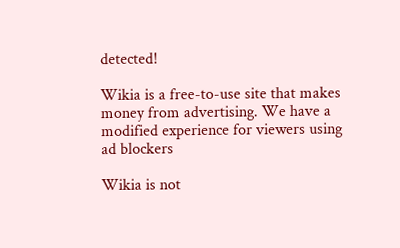detected!

Wikia is a free-to-use site that makes money from advertising. We have a modified experience for viewers using ad blockers

Wikia is not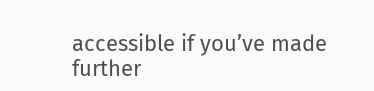accessible if you’ve made further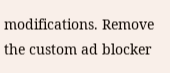modifications. Remove the custom ad blocker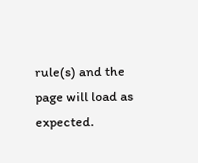rule(s) and the page will load as expected.